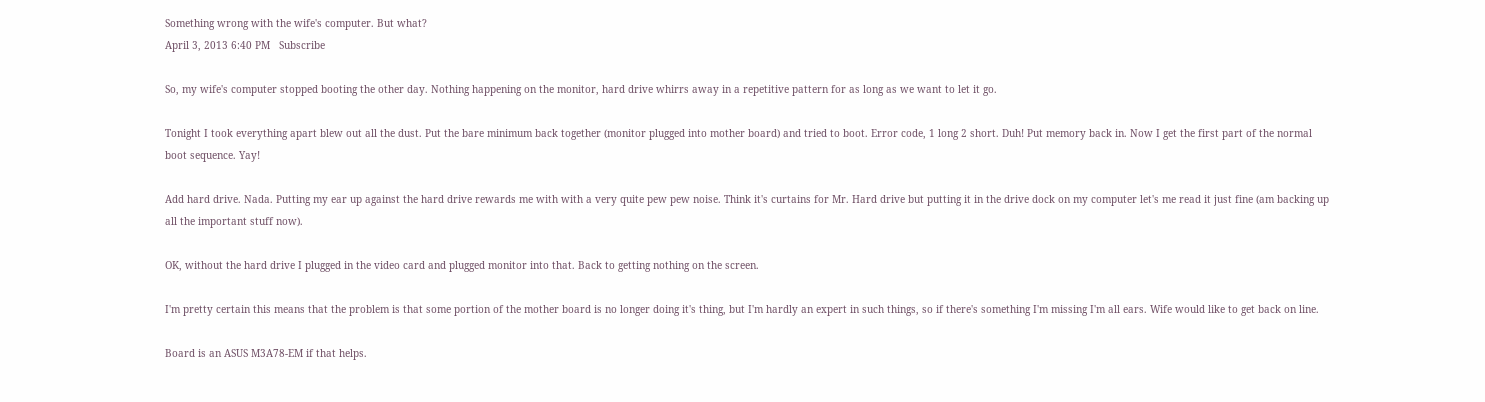Something wrong with the wife's computer. But what?
April 3, 2013 6:40 PM   Subscribe

So, my wife's computer stopped booting the other day. Nothing happening on the monitor, hard drive whirrs away in a repetitive pattern for as long as we want to let it go.

Tonight I took everything apart blew out all the dust. Put the bare minimum back together (monitor plugged into mother board) and tried to boot. Error code, 1 long 2 short. Duh! Put memory back in. Now I get the first part of the normal boot sequence. Yay!

Add hard drive. Nada. Putting my ear up against the hard drive rewards me with with a very quite pew pew noise. Think it's curtains for Mr. Hard drive but putting it in the drive dock on my computer let's me read it just fine (am backing up all the important stuff now).

OK, without the hard drive I plugged in the video card and plugged monitor into that. Back to getting nothing on the screen.

I'm pretty certain this means that the problem is that some portion of the mother board is no longer doing it's thing, but I'm hardly an expert in such things, so if there's something I'm missing I'm all ears. Wife would like to get back on line.

Board is an ASUS M3A78-EM if that helps.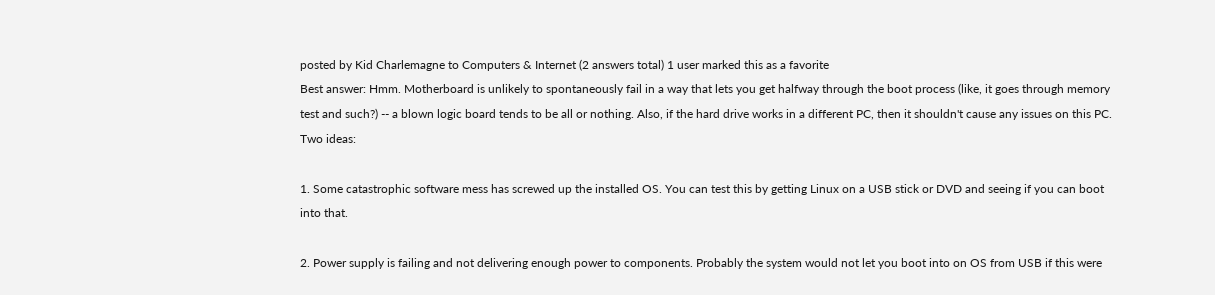posted by Kid Charlemagne to Computers & Internet (2 answers total) 1 user marked this as a favorite
Best answer: Hmm. Motherboard is unlikely to spontaneously fail in a way that lets you get halfway through the boot process (like, it goes through memory test and such?) -- a blown logic board tends to be all or nothing. Also, if the hard drive works in a different PC, then it shouldn't cause any issues on this PC. Two ideas:

1. Some catastrophic software mess has screwed up the installed OS. You can test this by getting Linux on a USB stick or DVD and seeing if you can boot into that.

2. Power supply is failing and not delivering enough power to components. Probably the system would not let you boot into on OS from USB if this were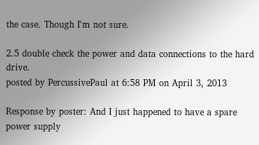the case. Though I'm not sure.

2.5 double check the power and data connections to the hard drive.
posted by PercussivePaul at 6:58 PM on April 3, 2013

Response by poster: And I just happened to have a spare power supply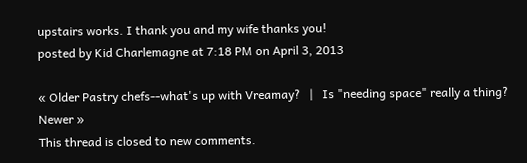upstairs works. I thank you and my wife thanks you!
posted by Kid Charlemagne at 7:18 PM on April 3, 2013

« Older Pastry chefs--what's up with Vreamay?   |   Is "needing space" really a thing? Newer »
This thread is closed to new comments.